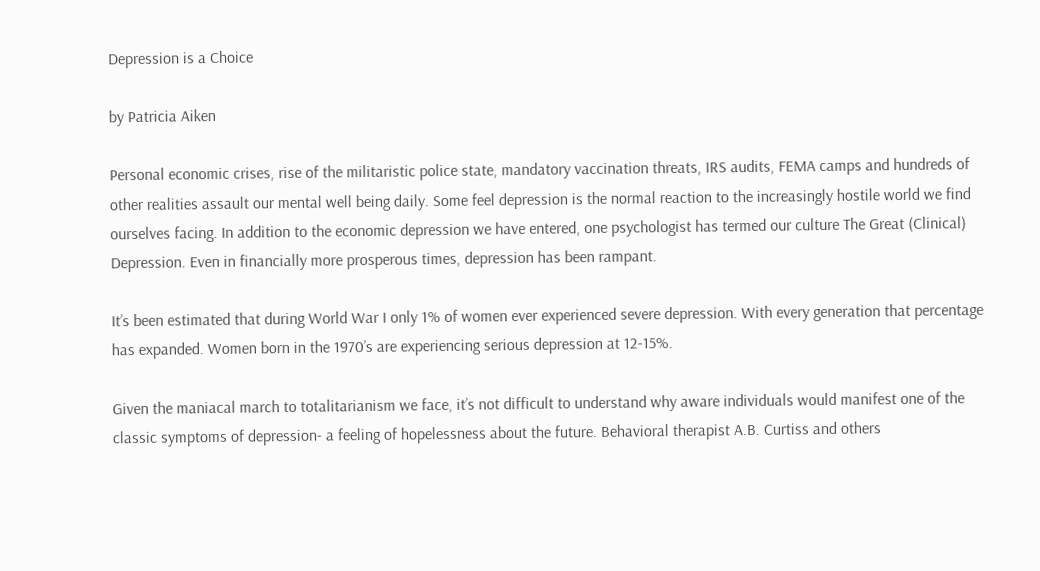Depression is a Choice

by Patricia Aiken

Personal economic crises, rise of the militaristic police state, mandatory vaccination threats, IRS audits, FEMA camps and hundreds of other realities assault our mental well being daily. Some feel depression is the normal reaction to the increasingly hostile world we find ourselves facing. In addition to the economic depression we have entered, one psychologist has termed our culture The Great (Clinical) Depression. Even in financially more prosperous times, depression has been rampant.

It’s been estimated that during World War I only 1% of women ever experienced severe depression. With every generation that percentage has expanded. Women born in the 1970’s are experiencing serious depression at 12-15%.

Given the maniacal march to totalitarianism we face, it’s not difficult to understand why aware individuals would manifest one of the classic symptoms of depression- a feeling of hopelessness about the future. Behavioral therapist A.B. Curtiss and others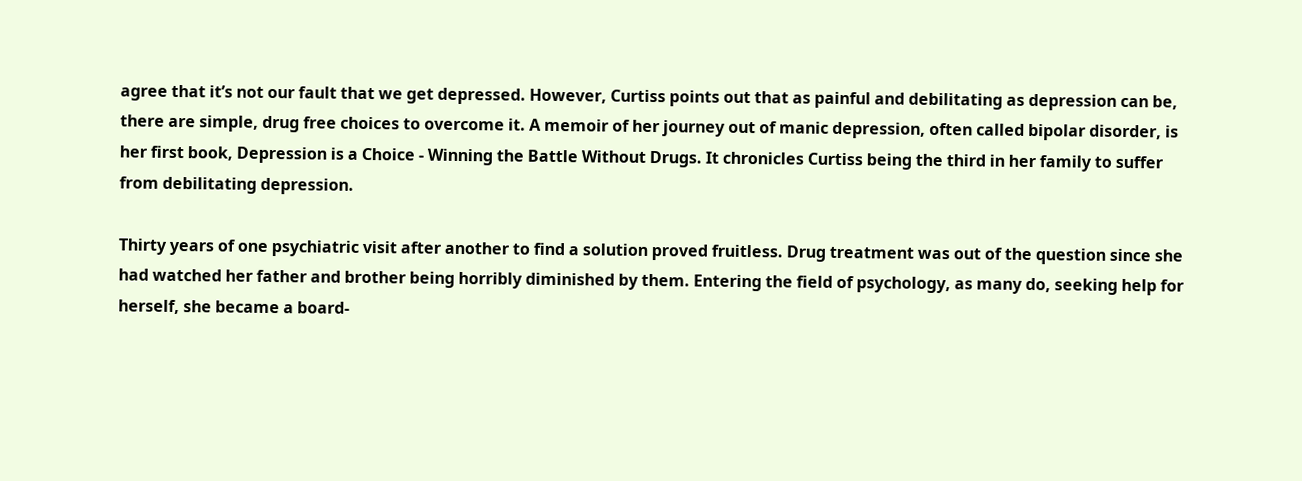agree that it’s not our fault that we get depressed. However, Curtiss points out that as painful and debilitating as depression can be, there are simple, drug free choices to overcome it. A memoir of her journey out of manic depression, often called bipolar disorder, is her first book, Depression is a Choice - Winning the Battle Without Drugs. It chronicles Curtiss being the third in her family to suffer from debilitating depression.

Thirty years of one psychiatric visit after another to find a solution proved fruitless. Drug treatment was out of the question since she had watched her father and brother being horribly diminished by them. Entering the field of psychology, as many do, seeking help for herself, she became a board-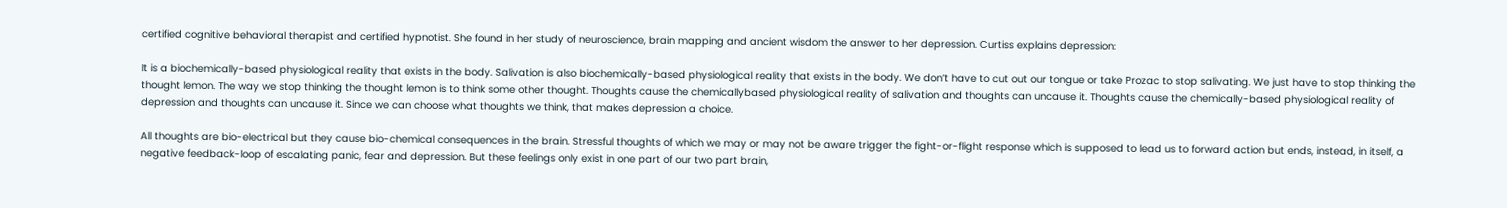certified cognitive behavioral therapist and certified hypnotist. She found in her study of neuroscience, brain mapping and ancient wisdom the answer to her depression. Curtiss explains depression:

It is a biochemically-based physiological reality that exists in the body. Salivation is also biochemically-based physiological reality that exists in the body. We don’t have to cut out our tongue or take Prozac to stop salivating. We just have to stop thinking the thought lemon. The way we stop thinking the thought lemon is to think some other thought. Thoughts cause the chemicallybased physiological reality of salivation and thoughts can uncause it. Thoughts cause the chemically-based physiological reality of depression and thoughts can uncause it. Since we can choose what thoughts we think, that makes depression a choice.

All thoughts are bio-electrical but they cause bio-chemical consequences in the brain. Stressful thoughts of which we may or may not be aware trigger the fight-or-flight response which is supposed to lead us to forward action but ends, instead, in itself, a negative feedback-loop of escalating panic, fear and depression. But these feelings only exist in one part of our two part brain,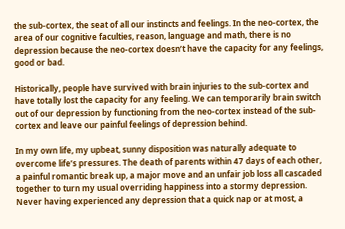the sub-cortex, the seat of all our instincts and feelings. In the neo-cortex, the area of our cognitive faculties, reason, language and math, there is no depression because the neo-cortex doesn’t have the capacity for any feelings, good or bad.

Historically, people have survived with brain injuries to the sub-cortex and have totally lost the capacity for any feeling. We can temporarily brain switch out of our depression by functioning from the neo-cortex instead of the sub-cortex and leave our painful feelings of depression behind.

In my own life, my upbeat, sunny disposition was naturally adequate to overcome life’s pressures. The death of parents within 47 days of each other, a painful romantic break up, a major move and an unfair job loss all cascaded together to turn my usual overriding happiness into a stormy depression. Never having experienced any depression that a quick nap or at most, a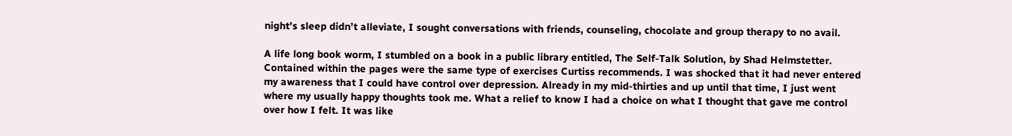night’s sleep didn’t alleviate, I sought conversations with friends, counseling, chocolate and group therapy to no avail.

A life long book worm, I stumbled on a book in a public library entitled, The Self-Talk Solution, by Shad Helmstetter. Contained within the pages were the same type of exercises Curtiss recommends. I was shocked that it had never entered my awareness that I could have control over depression. Already in my mid-thirties and up until that time, I just went where my usually happy thoughts took me. What a relief to know I had a choice on what I thought that gave me control over how I felt. It was like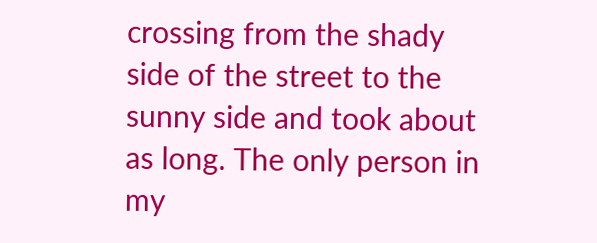crossing from the shady side of the street to the sunny side and took about as long. The only person in my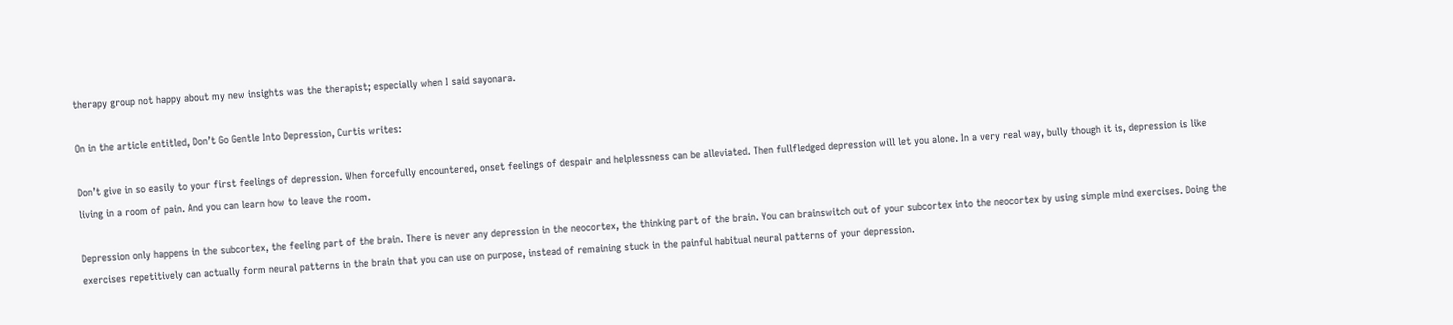therapy group not happy about my new insights was the therapist; especially when I said sayonara.

On in the article entitled, Don’t Go Gentle Into Depression, Curtis writes:

Don’t give in so easily to your first feelings of depression. When forcefully encountered, onset feelings of despair and helplessness can be alleviated. Then fullfledged depression will let you alone. In a very real way, bully though it is, depression is like living in a room of pain. And you can learn how to leave the room.

Depression only happens in the subcortex, the feeling part of the brain. There is never any depression in the neocortex, the thinking part of the brain. You can brainswitch out of your subcortex into the neocortex by using simple mind exercises. Doing the exercises repetitively can actually form neural patterns in the brain that you can use on purpose, instead of remaining stuck in the painful habitual neural patterns of your depression.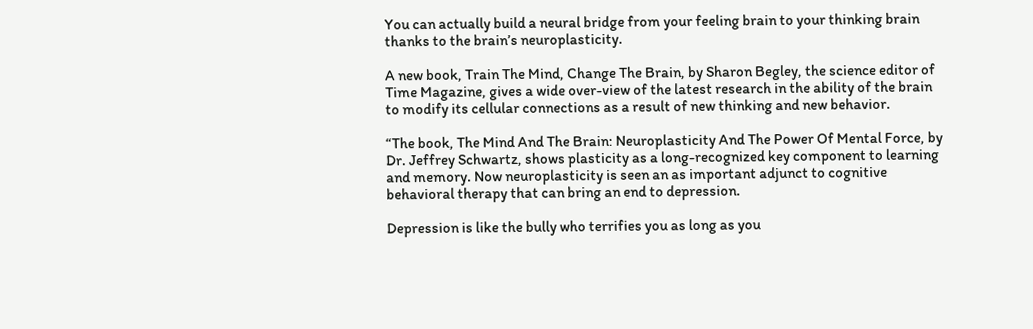You can actually build a neural bridge from your feeling brain to your thinking brain thanks to the brain’s neuroplasticity.

A new book, Train The Mind, Change The Brain, by Sharon Begley, the science editor of Time Magazine, gives a wide over-view of the latest research in the ability of the brain to modify its cellular connections as a result of new thinking and new behavior.

“The book, The Mind And The Brain: Neuroplasticity And The Power Of Mental Force, by Dr. Jeffrey Schwartz, shows plasticity as a long-recognized key component to learning and memory. Now neuroplasticity is seen an as important adjunct to cognitive behavioral therapy that can bring an end to depression.

Depression is like the bully who terrifies you as long as you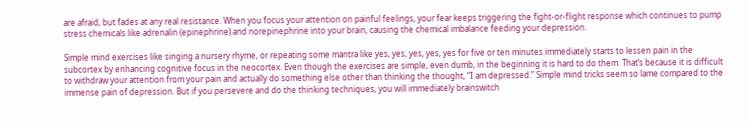are afraid, but fades at any real resistance. When you focus your attention on painful feelings, your fear keeps triggering the fight-or-flight response which continues to pump stress chemicals like adrenalin (epinephrine) and norepinephrine into your brain, causing the chemical imbalance feeding your depression.

Simple mind exercises like singing a nursery rhyme, or repeating some mantra like yes, yes, yes, yes, yes for five or ten minutes immediately starts to lessen pain in the subcortex by enhancing cognitive focus in the neocortex. Even though the exercises are simple, even dumb, in the beginning it is hard to do them. That’s because it is difficult to withdraw your attention from your pain and actually do something else other than thinking the thought, “I am depressed.” Simple mind tricks seem so lame compared to the immense pain of depression. But if you persevere and do the thinking techniques, you will immediately brainswitch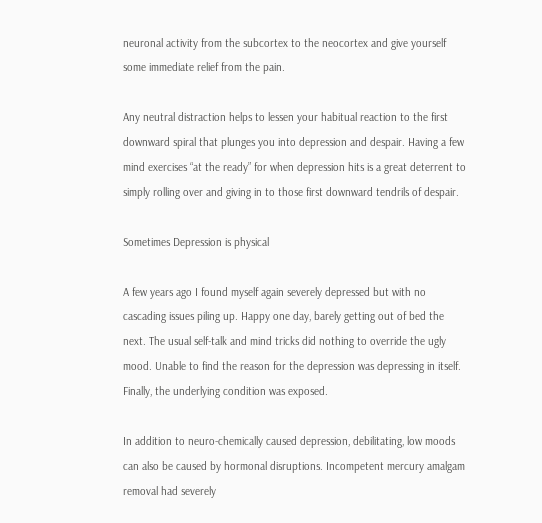neuronal activity from the subcortex to the neocortex and give yourself some immediate relief from the pain.

Any neutral distraction helps to lessen your habitual reaction to the first downward spiral that plunges you into depression and despair. Having a few mind exercises “at the ready” for when depression hits is a great deterrent to simply rolling over and giving in to those first downward tendrils of despair.

Sometimes Depression is physical

A few years ago I found myself again severely depressed but with no cascading issues piling up. Happy one day, barely getting out of bed the next. The usual self-talk and mind tricks did nothing to override the ugly mood. Unable to find the reason for the depression was depressing in itself. Finally, the underlying condition was exposed.

In addition to neuro-chemically caused depression, debilitating, low moods can also be caused by hormonal disruptions. Incompetent mercury amalgam removal had severely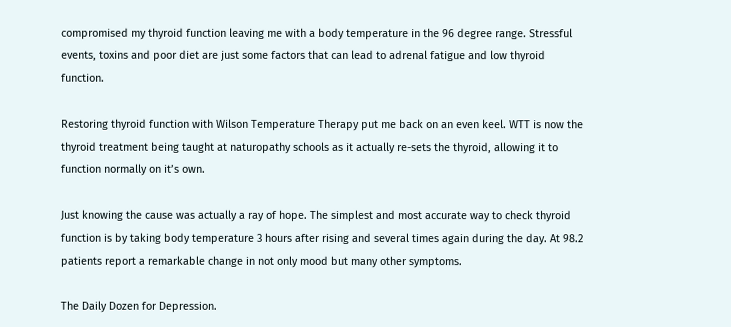compromised my thyroid function leaving me with a body temperature in the 96 degree range. Stressful events, toxins and poor diet are just some factors that can lead to adrenal fatigue and low thyroid function.

Restoring thyroid function with Wilson Temperature Therapy put me back on an even keel. WTT is now the thyroid treatment being taught at naturopathy schools as it actually re-sets the thyroid, allowing it to function normally on it’s own.

Just knowing the cause was actually a ray of hope. The simplest and most accurate way to check thyroid function is by taking body temperature 3 hours after rising and several times again during the day. At 98.2 patients report a remarkable change in not only mood but many other symptoms.

The Daily Dozen for Depression.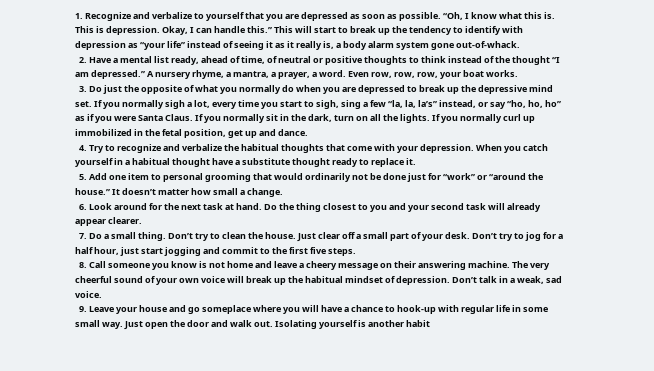1. Recognize and verbalize to yourself that you are depressed as soon as possible. “Oh, I know what this is. This is depression. Okay, I can handle this.” This will start to break up the tendency to identify with depression as “your life” instead of seeing it as it really is, a body alarm system gone out-of-whack.
  2. Have a mental list ready, ahead of time, of neutral or positive thoughts to think instead of the thought “I am depressed.” A nursery rhyme, a mantra, a prayer, a word. Even row, row, row, your boat works.
  3. Do just the opposite of what you normally do when you are depressed to break up the depressive mind set. If you normally sigh a lot, every time you start to sigh, sing a few “la, la, la’s” instead, or say “ho, ho, ho” as if you were Santa Claus. If you normally sit in the dark, turn on all the lights. If you normally curl up immobilized in the fetal position, get up and dance.
  4. Try to recognize and verbalize the habitual thoughts that come with your depression. When you catch yourself in a habitual thought have a substitute thought ready to replace it.
  5. Add one item to personal grooming that would ordinarily not be done just for “work” or “around the house.” It doesn’t matter how small a change.
  6. Look around for the next task at hand. Do the thing closest to you and your second task will already appear clearer.
  7. Do a small thing. Don’t try to clean the house. Just clear off a small part of your desk. Don’t try to jog for a half hour, just start jogging and commit to the first five steps.
  8. Call someone you know is not home and leave a cheery message on their answering machine. The very cheerful sound of your own voice will break up the habitual mindset of depression. Don’t talk in a weak, sad voice.
  9. Leave your house and go someplace where you will have a chance to hook-up with regular life in some small way. Just open the door and walk out. Isolating yourself is another habit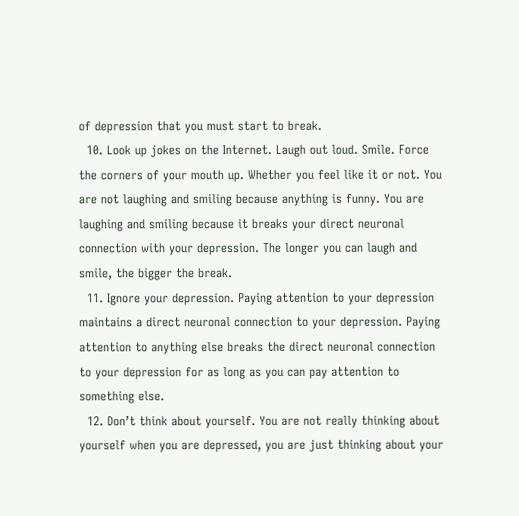of depression that you must start to break.
  10. Look up jokes on the Internet. Laugh out loud. Smile. Force the corners of your mouth up. Whether you feel like it or not. You are not laughing and smiling because anything is funny. You are laughing and smiling because it breaks your direct neuronal connection with your depression. The longer you can laugh and smile, the bigger the break.
  11. Ignore your depression. Paying attention to your depression maintains a direct neuronal connection to your depression. Paying attention to anything else breaks the direct neuronal connection to your depression for as long as you can pay attention to something else.
  12. Don’t think about yourself. You are not really thinking about yourself when you are depressed, you are just thinking about your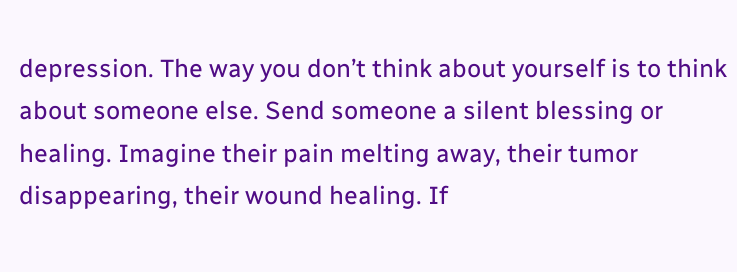depression. The way you don’t think about yourself is to think about someone else. Send someone a silent blessing or healing. Imagine their pain melting away, their tumor disappearing, their wound healing. If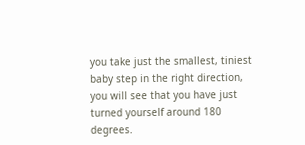you take just the smallest, tiniest baby step in the right direction, you will see that you have just turned yourself around 180 degrees.